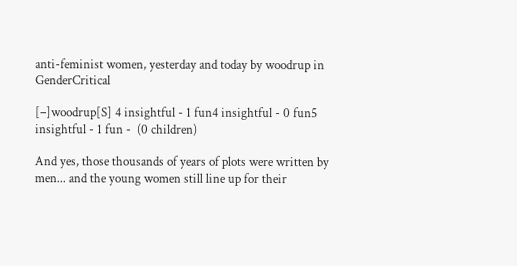anti-feminist women, yesterday and today by woodrup in GenderCritical

[–]woodrup[S] 4 insightful - 1 fun4 insightful - 0 fun5 insightful - 1 fun -  (0 children)

And yes, those thousands of years of plots were written by men... and the young women still line up for their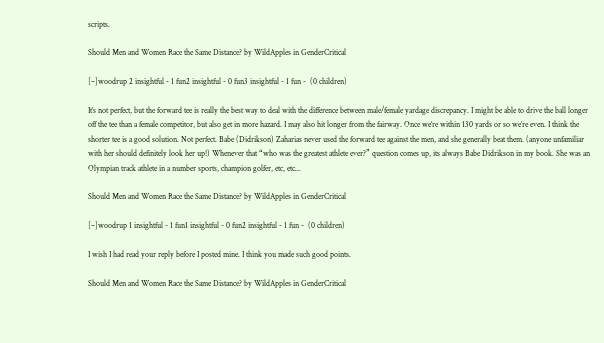scripts.

Should Men and Women Race the Same Distance? by WildApples in GenderCritical

[–]woodrup 2 insightful - 1 fun2 insightful - 0 fun3 insightful - 1 fun -  (0 children)

It’s not perfect, but the forward tee is really the best way to deal with the difference between male/female yardage discrepancy. I might be able to drive the ball longer off the tee than a female competitor, but also get in more hazard. I may also hit longer from the fairway. Once we’re within 130 yards or so we’re even. I think the shorter tee is a good solution. Not perfect. Babe (Didrikson) Zaharias never used the forward tee against the men, and she generally beat them. (anyone unfamiliar with her should definitely look her up!) Whenever that “who was the greatest athlete ever?” question comes up, its always Babe Didrikson in my book. She was an Olympian track athlete in a number sports, champion golfer, etc, etc...

Should Men and Women Race the Same Distance? by WildApples in GenderCritical

[–]woodrup 1 insightful - 1 fun1 insightful - 0 fun2 insightful - 1 fun -  (0 children)

I wish I had read your reply before I posted mine. I think you made such good points.

Should Men and Women Race the Same Distance? by WildApples in GenderCritical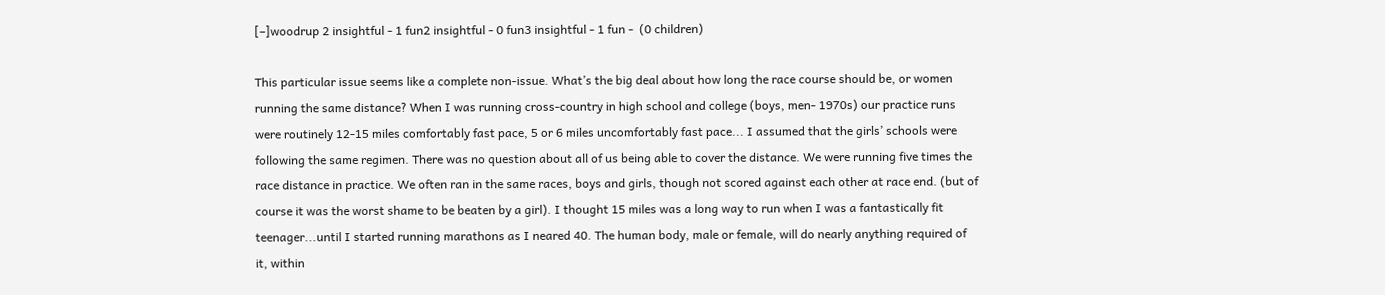[–]woodrup 2 insightful - 1 fun2 insightful - 0 fun3 insightful - 1 fun -  (0 children)

This particular issue seems like a complete non-issue. What’s the big deal about how long the race course should be, or women running the same distance? When I was running cross-country in high school and college (boys, men- 1970s) our practice runs were routinely 12-15 miles comfortably fast pace, 5 or 6 miles uncomfortably fast pace... I assumed that the girls’ schools were following the same regimen. There was no question about all of us being able to cover the distance. We were running five times the race distance in practice. We often ran in the same races, boys and girls, though not scored against each other at race end. (but of course it was the worst shame to be beaten by a girl). I thought 15 miles was a long way to run when I was a fantastically fit teenager...until I started running marathons as I neared 40. The human body, male or female, will do nearly anything required of it, within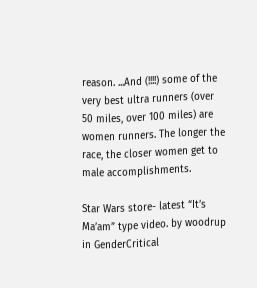reason. ...And (!!!!) some of the very best ultra runners (over 50 miles, over 100 miles) are women runners. The longer the race, the closer women get to male accomplishments.

Star Wars store- latest “It’s Ma’am” type video. by woodrup in GenderCritical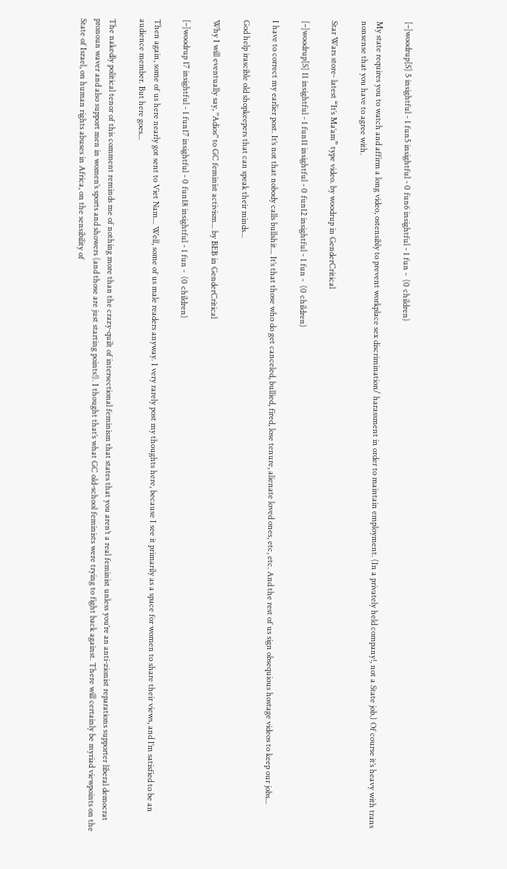[–]woodrup[S] 5 insightful - 1 fun5 insightful - 0 fun6 insightful - 1 fun -  (0 children)

My state requires you to watch and affirm a long video, ostensibly to prevent workplace sex discrimination/ harassment in order to maintain employment. (In a privately held company!, not a State job.) Of course it’s heavy with trans nonsense that you have to agree with.

Star Wars store- latest “It’s Ma’am” type video. by woodrup in GenderCritical

[–]woodrup[S] 11 insightful - 1 fun11 insightful - 0 fun12 insightful - 1 fun -  (0 children)

I have to correct my earlier post. It’s not that nobody calls bullshit... It’s that those who do get canceled, bullied, fired, lose tenure, alienate loved ones, etc, etc. And the rest of us sign obsequious hostage videos to keep our jobs...

God help irascible old shopkeepers that can speak their minds...

Why I will eventually say, "Adios" to GC feminist activism... by BEB in GenderCritical

[–]woodrup 17 insightful - 1 fun17 insightful - 0 fun18 insightful - 1 fun -  (0 children)

Then again, some of us here nearly got sent to Viet Nam... Well, some of us male readers anyway. I very rarely post my thoughts here, because I see it primarily as a space for women to share their views, and I’m satisfied to be an audience member. But here goes...

The nakedly political tenor of this comment reminds me of nothing more than the crazy-quilt of intersectional feminism that states that you aren’t a real feminist unless you’re an anti-zionist reparations supporter liberal democrat pronoun waver and also support men in women’s sports and showers (and those are just starting points!). I thought that’s what GC old-school feminists were trying to fight back against. There will certainly be myriad viewpoints on the State of Israel, on human rights abuses in Africa, on the sensibility of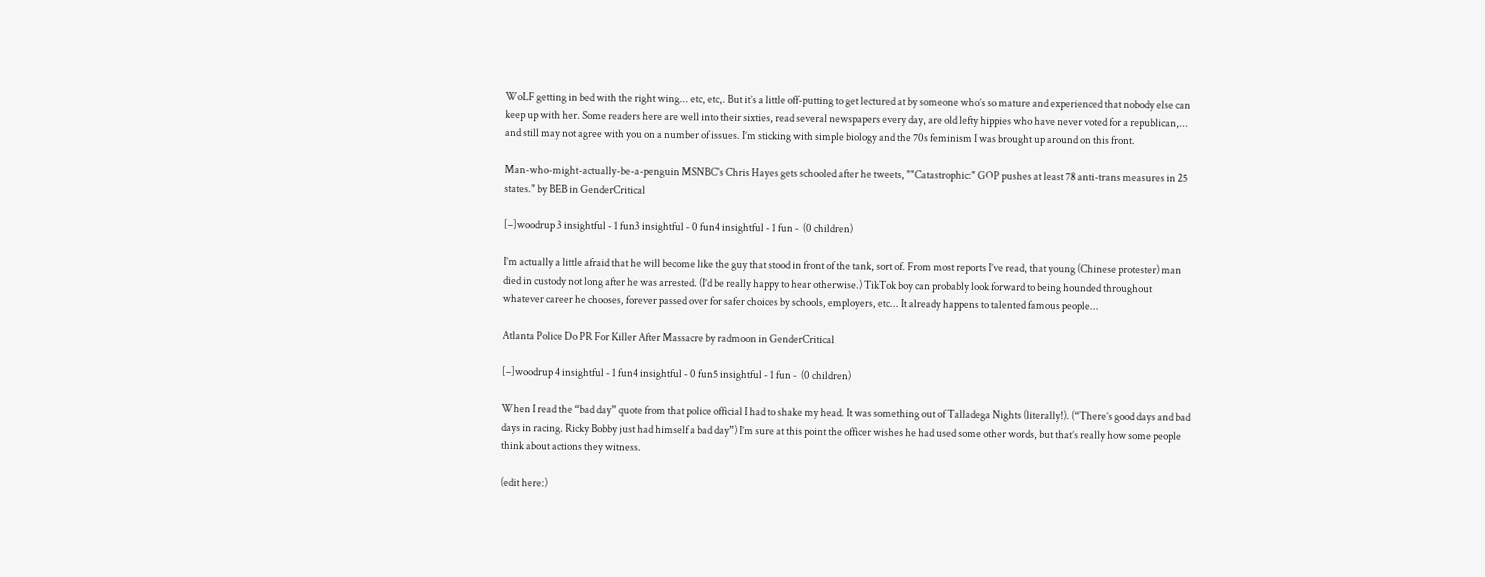WoLF getting in bed with the right wing... etc, etc,. But it’s a little off-putting to get lectured at by someone who’s so mature and experienced that nobody else can keep up with her. Some readers here are well into their sixties, read several newspapers every day, are old lefty hippies who have never voted for a republican,... and still may not agree with you on a number of issues. I’m sticking with simple biology and the 70s feminism I was brought up around on this front.

Man-who-might-actually-be-a-penguin MSNBC's Chris Hayes gets schooled after he tweets, ""Catastrophic:" GOP pushes at least 78 anti-trans measures in 25 states." by BEB in GenderCritical

[–]woodrup 3 insightful - 1 fun3 insightful - 0 fun4 insightful - 1 fun -  (0 children)

I’m actually a little afraid that he will become like the guy that stood in front of the tank, sort of. From most reports I’ve read, that young (Chinese protester) man died in custody not long after he was arrested. (I’d be really happy to hear otherwise.) TikTok boy can probably look forward to being hounded throughout whatever career he chooses, forever passed over for safer choices by schools, employers, etc... It already happens to talented famous people...

Atlanta Police Do PR For Killer After Massacre by radmoon in GenderCritical

[–]woodrup 4 insightful - 1 fun4 insightful - 0 fun5 insightful - 1 fun -  (0 children)

When I read the “bad day” quote from that police official I had to shake my head. It was something out of Talladega Nights (literally!). (“There’s good days and bad days in racing. Ricky Bobby just had himself a bad day”) I’m sure at this point the officer wishes he had used some other words, but that’s really how some people think about actions they witness.

(edit here:)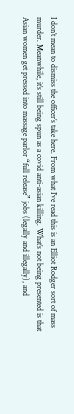I don’t mean to dismiss the officer’s take here. From what I’ve read this is an Elliot Rodger sort of mass murder. Meanwhile, it’s still being spun as a covid anti-asian killing. What’s not being presented is that Asian women get pressed into massage parlor “full release” jobs (legally and illegally), and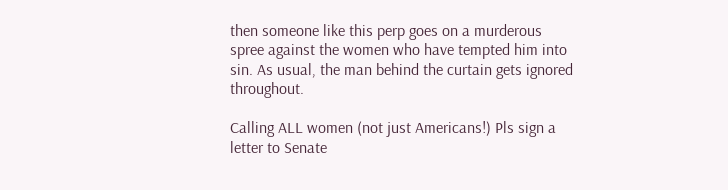then someone like this perp goes on a murderous spree against the women who have tempted him into sin. As usual, the man behind the curtain gets ignored throughout.

Calling ALL women (not just Americans!) Pls sign a letter to Senate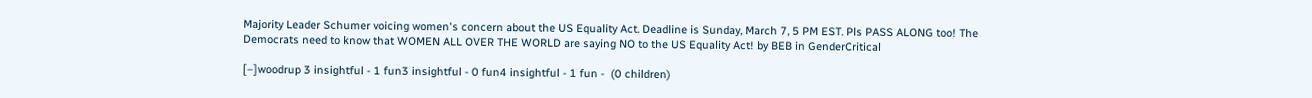Majority Leader Schumer voicing women's concern about the US Equality Act. Deadline is Sunday, March 7, 5 PM EST. Pls PASS ALONG too! The Democrats need to know that WOMEN ALL OVER THE WORLD are saying NO to the US Equality Act! by BEB in GenderCritical

[–]woodrup 3 insightful - 1 fun3 insightful - 0 fun4 insightful - 1 fun -  (0 children)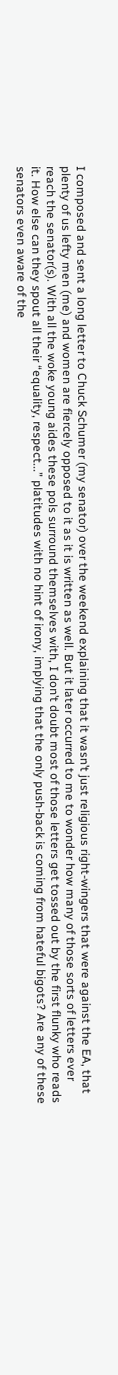I composed and sent a long letter to Chuck Schumer (my senator) over the weekend explaining that it wasn’t just religious right-wingers that were against the EA, that plenty of us lefty men (me) and women are fiercely opposed to it as it is written as well. But it later occurred to me to wonder how many of those sorts of letters ever reach the senator(s). With all the woke young aides these pols surround themselves with, I don’t doubt most of those letters get tossed out by the first flunky who reads it. How else can they spout all their “equality, respect...” platitudes with no hint of irony, implying that the only push-back is coming from hateful bigots? Are any of these senators even aware of the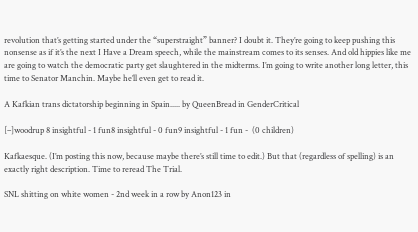revolution that’s getting started under the “superstraight” banner? I doubt it. They’re going to keep pushing this nonsense as if it’s the next I Have a Dream speech, while the mainstream comes to its senses. And old hippies like me are going to watch the democratic party get slaughtered in the midterms. I’m going to write another long letter, this time to Senator Manchin. Maybe he’ll even get to read it.

A Kafkian trans dictatorship beginning in Spain..... by QueenBread in GenderCritical

[–]woodrup 8 insightful - 1 fun8 insightful - 0 fun9 insightful - 1 fun -  (0 children)

Kafkaesque. (I’m posting this now, because maybe there’s still time to edit.) But that (regardless of spelling) is an exactly right description. Time to reread The Trial.

SNL shitting on white women - 2nd week in a row by Anon123 in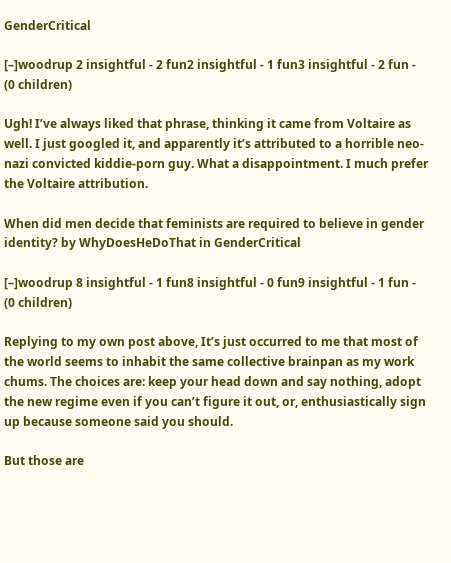GenderCritical

[–]woodrup 2 insightful - 2 fun2 insightful - 1 fun3 insightful - 2 fun -  (0 children)

Ugh! I’ve always liked that phrase, thinking it came from Voltaire as well. I just googled it, and apparently it’s attributed to a horrible neo-nazi convicted kiddie-porn guy. What a disappointment. I much prefer the Voltaire attribution.

When did men decide that feminists are required to believe in gender identity? by WhyDoesHeDoThat in GenderCritical

[–]woodrup 8 insightful - 1 fun8 insightful - 0 fun9 insightful - 1 fun -  (0 children)

Replying to my own post above, It’s just occurred to me that most of the world seems to inhabit the same collective brainpan as my work chums. The choices are: keep your head down and say nothing, adopt the new regime even if you can’t figure it out, or, enthusiastically sign up because someone said you should.

But those are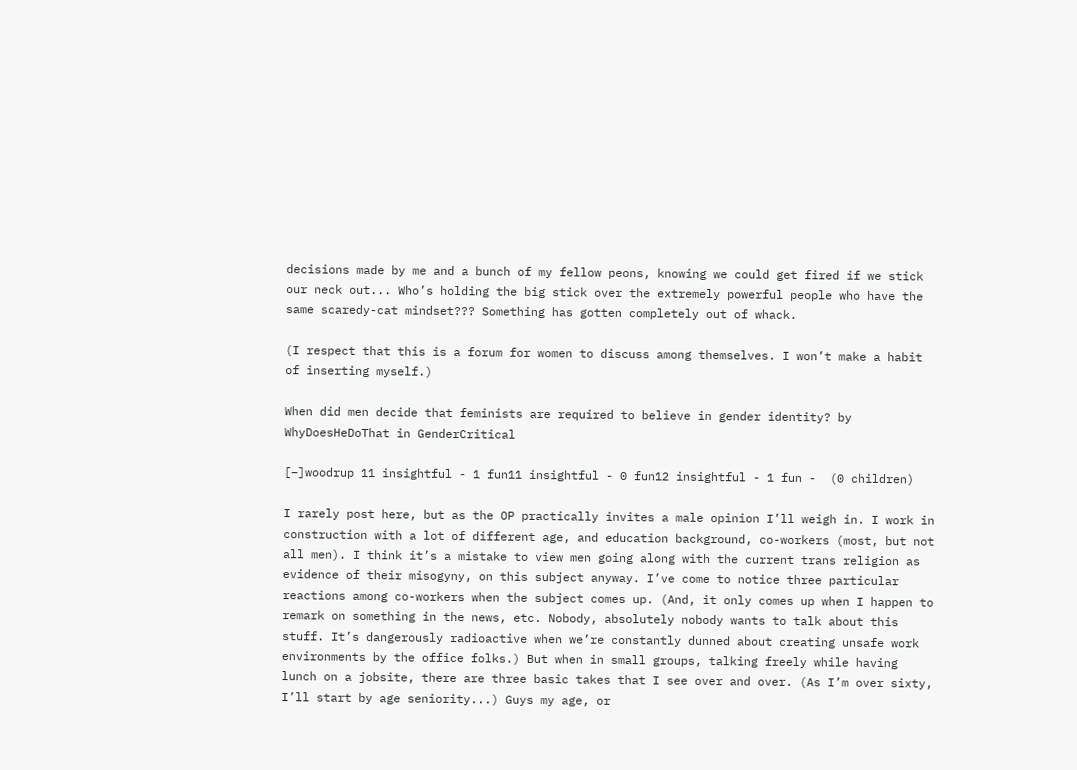decisions made by me and a bunch of my fellow peons, knowing we could get fired if we stick our neck out... Who’s holding the big stick over the extremely powerful people who have the same scaredy-cat mindset??? Something has gotten completely out of whack.

(I respect that this is a forum for women to discuss among themselves. I won’t make a habit of inserting myself.)

When did men decide that feminists are required to believe in gender identity? by WhyDoesHeDoThat in GenderCritical

[–]woodrup 11 insightful - 1 fun11 insightful - 0 fun12 insightful - 1 fun -  (0 children)

I rarely post here, but as the OP practically invites a male opinion I’ll weigh in. I work in construction with a lot of different age, and education background, co-workers (most, but not all men). I think it’s a mistake to view men going along with the current trans religion as evidence of their misogyny, on this subject anyway. I’ve come to notice three particular reactions among co-workers when the subject comes up. (And, it only comes up when I happen to remark on something in the news, etc. Nobody, absolutely nobody wants to talk about this stuff. It’s dangerously radioactive when we’re constantly dunned about creating unsafe work environments by the office folks.) But when in small groups, talking freely while having lunch on a jobsite, there are three basic takes that I see over and over. (As I’m over sixty, I’ll start by age seniority...) Guys my age, or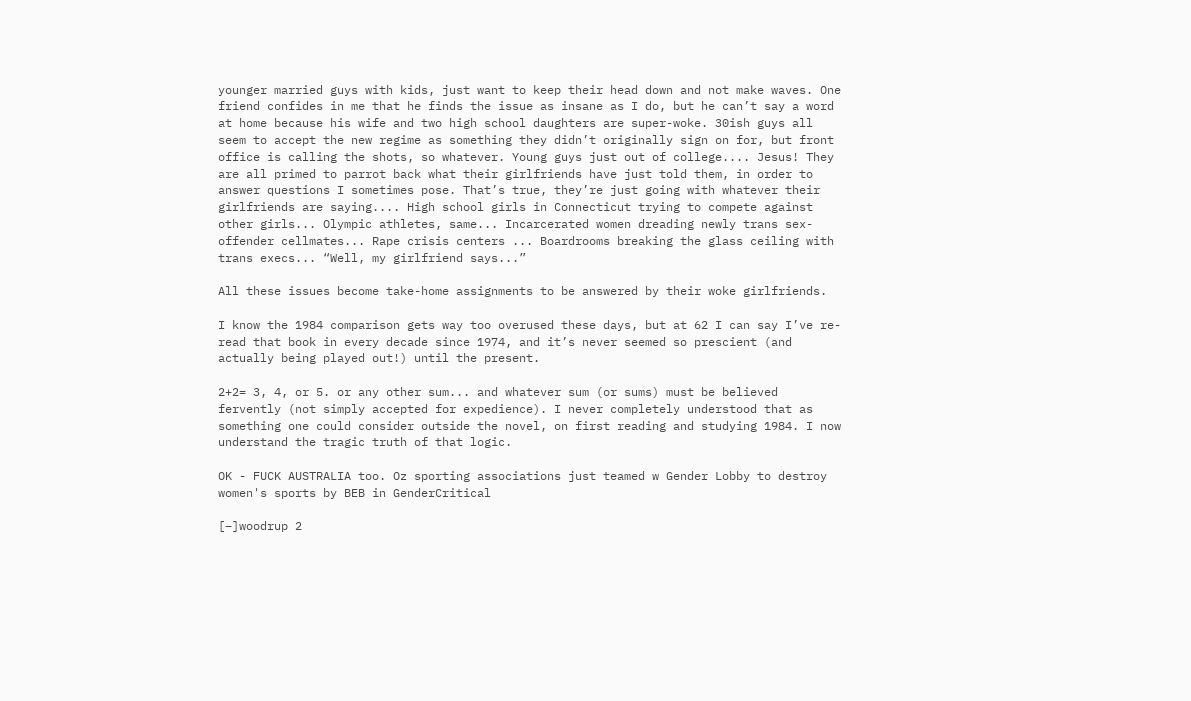younger married guys with kids, just want to keep their head down and not make waves. One friend confides in me that he finds the issue as insane as I do, but he can’t say a word at home because his wife and two high school daughters are super-woke. 30ish guys all seem to accept the new regime as something they didn’t originally sign on for, but front office is calling the shots, so whatever. Young guys just out of college.... Jesus! They are all primed to parrot back what their girlfriends have just told them, in order to answer questions I sometimes pose. That’s true, they’re just going with whatever their girlfriends are saying.... High school girls in Connecticut trying to compete against other girls... Olympic athletes, same... Incarcerated women dreading newly trans sex-offender cellmates... Rape crisis centers ... Boardrooms breaking the glass ceiling with trans execs... “Well, my girlfriend says...”

All these issues become take-home assignments to be answered by their woke girlfriends.

I know the 1984 comparison gets way too overused these days, but at 62 I can say I’ve re-read that book in every decade since 1974, and it’s never seemed so prescient (and actually being played out!) until the present.

2+2= 3, 4, or 5. or any other sum... and whatever sum (or sums) must be believed fervently (not simply accepted for expedience). I never completely understood that as something one could consider outside the novel, on first reading and studying 1984. I now understand the tragic truth of that logic.

OK - FUCK AUSTRALIA too. Oz sporting associations just teamed w Gender Lobby to destroy women's sports by BEB in GenderCritical

[–]woodrup 2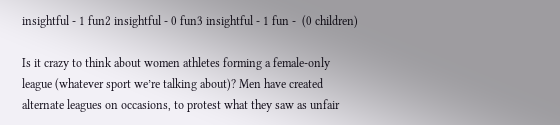insightful - 1 fun2 insightful - 0 fun3 insightful - 1 fun -  (0 children)

Is it crazy to think about women athletes forming a female-only league (whatever sport we’re talking about)? Men have created alternate leagues on occasions, to protest what they saw as unfair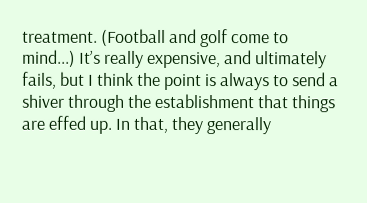treatment. (Football and golf come to mind...) It’s really expensive, and ultimately fails, but I think the point is always to send a shiver through the establishment that things are effed up. In that, they generally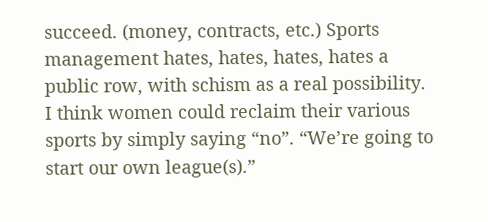succeed. (money, contracts, etc.) Sports management hates, hates, hates, hates a public row, with schism as a real possibility. I think women could reclaim their various sports by simply saying “no”. “We’re going to start our own league(s).”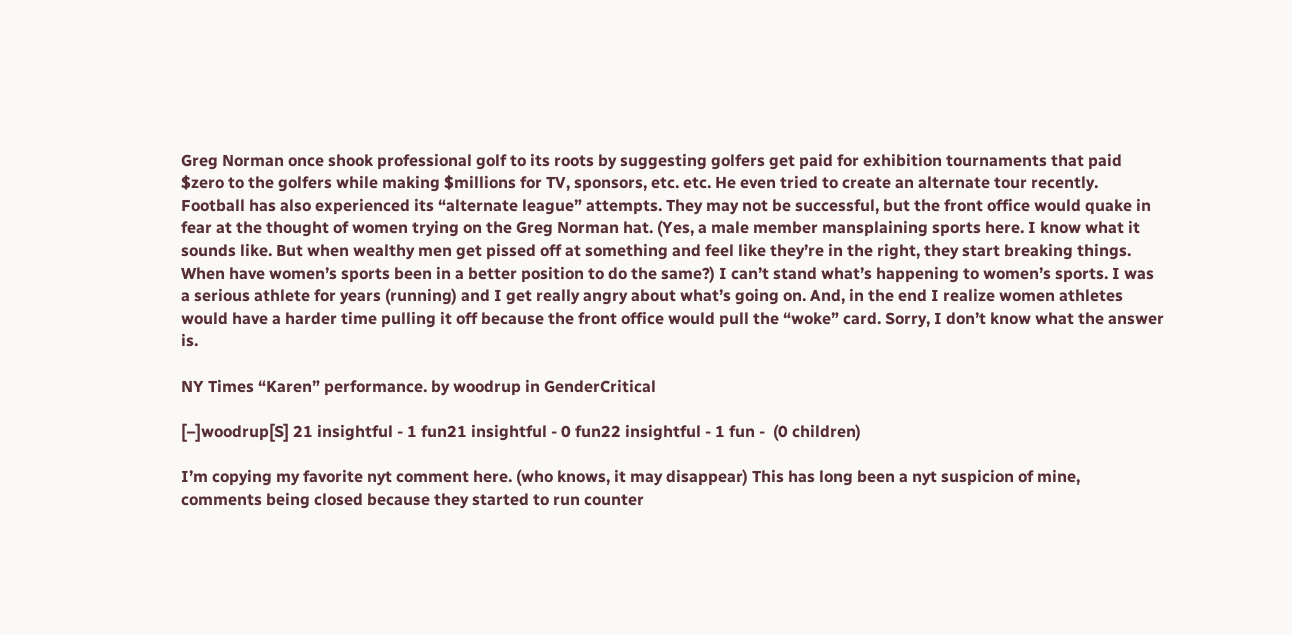Greg Norman once shook professional golf to its roots by suggesting golfers get paid for exhibition tournaments that paid $zero to the golfers while making $millions for TV, sponsors, etc. etc. He even tried to create an alternate tour recently. Football has also experienced its “alternate league” attempts. They may not be successful, but the front office would quake in fear at the thought of women trying on the Greg Norman hat. (Yes, a male member mansplaining sports here. I know what it sounds like. But when wealthy men get pissed off at something and feel like they’re in the right, they start breaking things. When have women’s sports been in a better position to do the same?) I can’t stand what’s happening to women’s sports. I was a serious athlete for years (running) and I get really angry about what’s going on. And, in the end I realize women athletes would have a harder time pulling it off because the front office would pull the “woke” card. Sorry, I don’t know what the answer is.

NY Times “Karen” performance. by woodrup in GenderCritical

[–]woodrup[S] 21 insightful - 1 fun21 insightful - 0 fun22 insightful - 1 fun -  (0 children)

I’m copying my favorite nyt comment here. (who knows, it may disappear) This has long been a nyt suspicion of mine, comments being closed because they started to run counter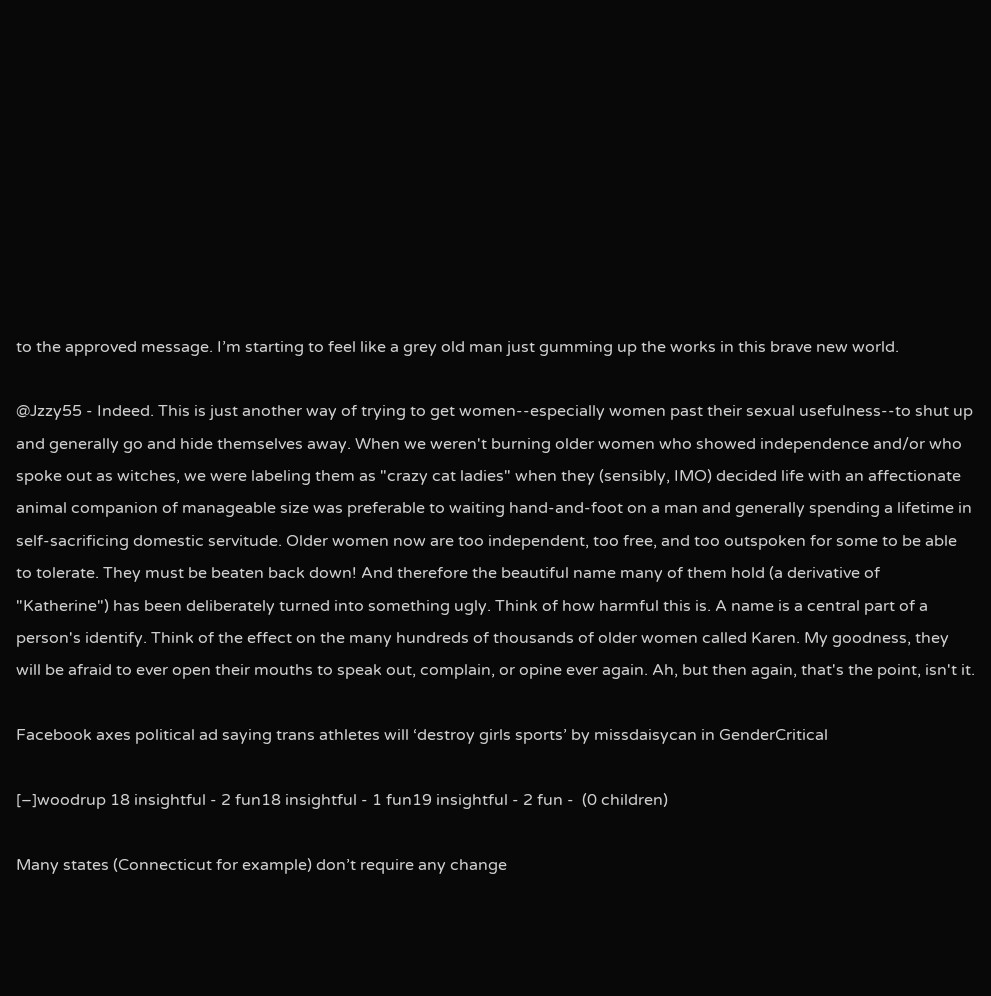to the approved message. I’m starting to feel like a grey old man just gumming up the works in this brave new world.

@Jzzy55 - Indeed. This is just another way of trying to get women--especially women past their sexual usefulness--to shut up and generally go and hide themselves away. When we weren't burning older women who showed independence and/or who spoke out as witches, we were labeling them as "crazy cat ladies" when they (sensibly, IMO) decided life with an affectionate animal companion of manageable size was preferable to waiting hand-and-foot on a man and generally spending a lifetime in self-sacrificing domestic servitude. Older women now are too independent, too free, and too outspoken for some to be able to tolerate. They must be beaten back down! And therefore the beautiful name many of them hold (a derivative of "Katherine") has been deliberately turned into something ugly. Think of how harmful this is. A name is a central part of a person's identify. Think of the effect on the many hundreds of thousands of older women called Karen. My goodness, they will be afraid to ever open their mouths to speak out, complain, or opine ever again. Ah, but then again, that's the point, isn't it.

Facebook axes political ad saying trans athletes will ‘destroy girls sports’ by missdaisycan in GenderCritical

[–]woodrup 18 insightful - 2 fun18 insightful - 1 fun19 insightful - 2 fun -  (0 children)

Many states (Connecticut for example) don’t require any change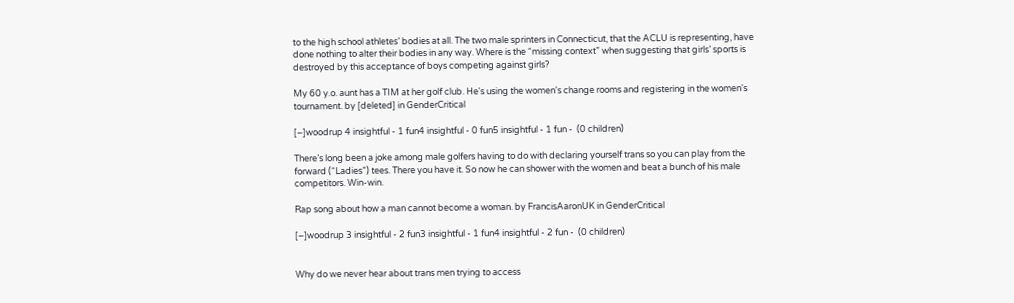to the high school athletes’ bodies at all. The two male sprinters in Connecticut, that the ACLU is representing, have done nothing to alter their bodies in any way. Where is the “missing context” when suggesting that girls’ sports is destroyed by this acceptance of boys competing against girls?

My 60 y.o. aunt has a TIM at her golf club. He's using the women's change rooms and registering in the women's tournament. by [deleted] in GenderCritical

[–]woodrup 4 insightful - 1 fun4 insightful - 0 fun5 insightful - 1 fun -  (0 children)

There’s long been a joke among male golfers having to do with declaring yourself trans so you can play from the forward (“Ladies”) tees. There you have it. So now he can shower with the women and beat a bunch of his male competitors. Win-win.

Rap song about how a man cannot become a woman. by FrancisAaronUK in GenderCritical

[–]woodrup 3 insightful - 2 fun3 insightful - 1 fun4 insightful - 2 fun -  (0 children)


Why do we never hear about trans men trying to access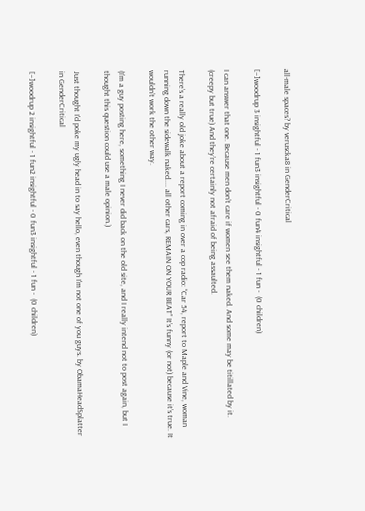all-male spaces? by veruscka8 in GenderCritical

[–]woodrup 3 insightful - 1 fun3 insightful - 0 fun4 insightful - 1 fun -  (0 children)

I can answer that one. Because men don’t care if women see them naked. And some may be titillated by it. (creepy but true) And they’re certainly not afraid of being assaulted.

There’s a really old joke about a report coming in over a cop radio: “Car 54, report to Maple and Vine, woman running down the sidewalk naked.... all other cars, REMAIN ON YOUR BEAT” It’s funny (or not) because it’s true. It wouldn’t work the other way.

(I’m a guy posting here, something I never did back on the old site, and I really intend not to post again, but I thought this question could use a male opinion.)

Just thought I'd poke my ugly head in to say hello, even though I'm not one of you guys. by ObamaHeadSplatter in GenderCritical

[–]woodrup 2 insightful - 1 fun2 insightful - 0 fun3 insightful - 1 fun -  (0 children)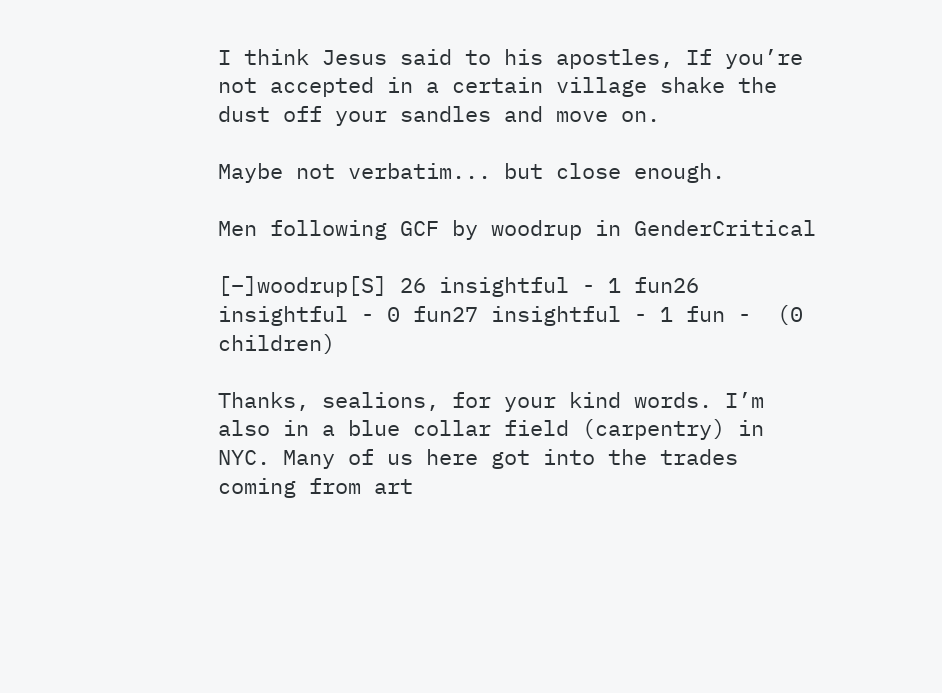I think Jesus said to his apostles, If you’re not accepted in a certain village shake the dust off your sandles and move on.

Maybe not verbatim... but close enough.

Men following GCF by woodrup in GenderCritical

[–]woodrup[S] 26 insightful - 1 fun26 insightful - 0 fun27 insightful - 1 fun -  (0 children)

Thanks, sealions, for your kind words. I’m also in a blue collar field (carpentry) in NYC. Many of us here got into the trades coming from art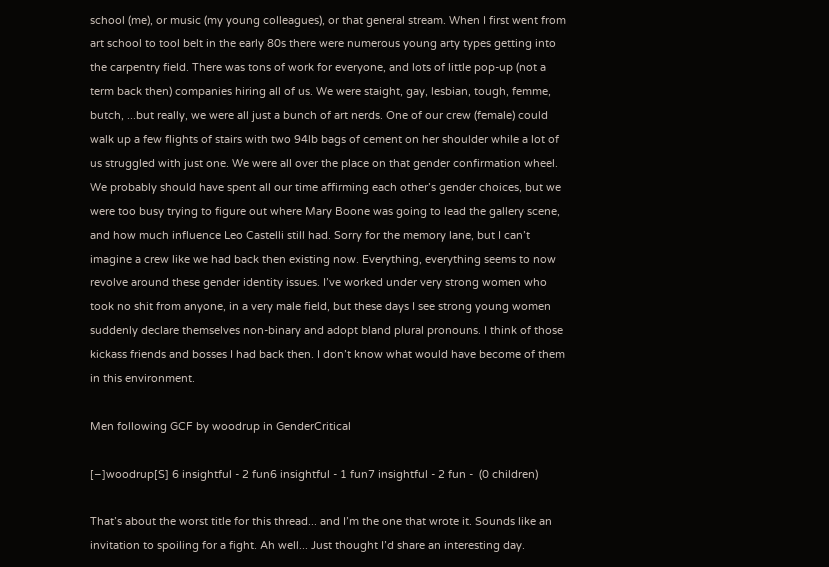school (me), or music (my young colleagues), or that general stream. When I first went from art school to tool belt in the early 80s there were numerous young arty types getting into the carpentry field. There was tons of work for everyone, and lots of little pop-up (not a term back then) companies hiring all of us. We were staight, gay, lesbian, tough, femme, butch, ...but really, we were all just a bunch of art nerds. One of our crew (female) could walk up a few flights of stairs with two 94lb bags of cement on her shoulder while a lot of us struggled with just one. We were all over the place on that gender confirmation wheel. We probably should have spent all our time affirming each other’s gender choices, but we were too busy trying to figure out where Mary Boone was going to lead the gallery scene, and how much influence Leo Castelli still had. Sorry for the memory lane, but I can’t imagine a crew like we had back then existing now. Everything, everything seems to now revolve around these gender identity issues. I’ve worked under very strong women who took no shit from anyone, in a very male field, but these days I see strong young women suddenly declare themselves non-binary and adopt bland plural pronouns. I think of those kickass friends and bosses I had back then. I don’t know what would have become of them in this environment.

Men following GCF by woodrup in GenderCritical

[–]woodrup[S] 6 insightful - 2 fun6 insightful - 1 fun7 insightful - 2 fun -  (0 children)

That’s about the worst title for this thread... and I’m the one that wrote it. Sounds like an invitation to spoiling for a fight. Ah well... Just thought I’d share an interesting day.